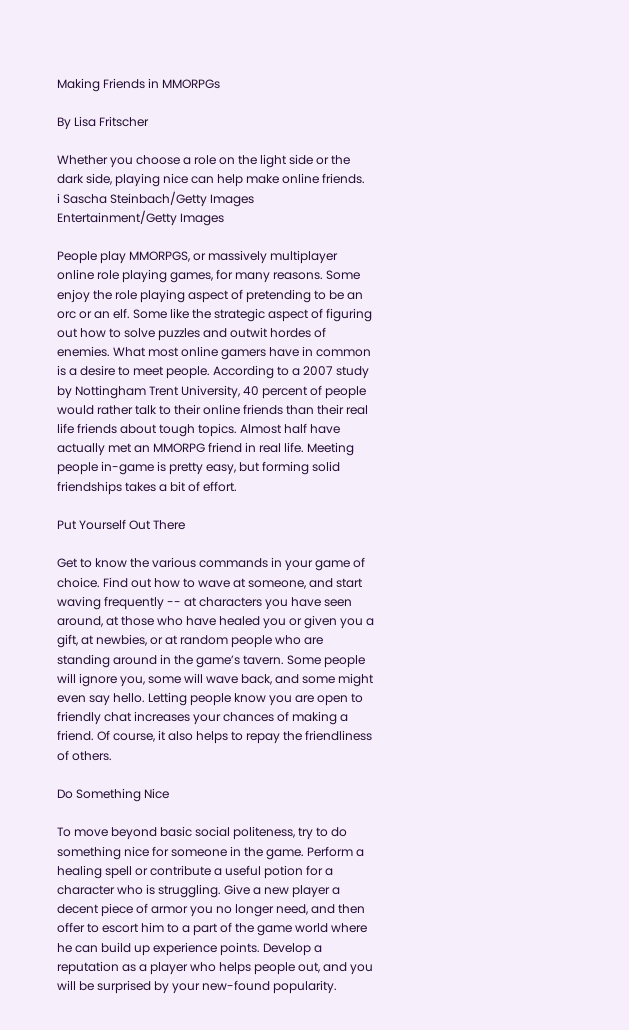Making Friends in MMORPGs

By Lisa Fritscher

Whether you choose a role on the light side or the dark side, playing nice can help make online friends.
i Sascha Steinbach/Getty Images Entertainment/Getty Images

People play MMORPGS, or massively multiplayer online role playing games, for many reasons. Some enjoy the role playing aspect of pretending to be an orc or an elf. Some like the strategic aspect of figuring out how to solve puzzles and outwit hordes of enemies. What most online gamers have in common is a desire to meet people. According to a 2007 study by Nottingham Trent University, 40 percent of people would rather talk to their online friends than their real life friends about tough topics. Almost half have actually met an MMORPG friend in real life. Meeting people in-game is pretty easy, but forming solid friendships takes a bit of effort.

Put Yourself Out There

Get to know the various commands in your game of choice. Find out how to wave at someone, and start waving frequently -- at characters you have seen around, at those who have healed you or given you a gift, at newbies, or at random people who are standing around in the game’s tavern. Some people will ignore you, some will wave back, and some might even say hello. Letting people know you are open to friendly chat increases your chances of making a friend. Of course, it also helps to repay the friendliness of others.

Do Something Nice

To move beyond basic social politeness, try to do something nice for someone in the game. Perform a healing spell or contribute a useful potion for a character who is struggling. Give a new player a decent piece of armor you no longer need, and then offer to escort him to a part of the game world where he can build up experience points. Develop a reputation as a player who helps people out, and you will be surprised by your new-found popularity.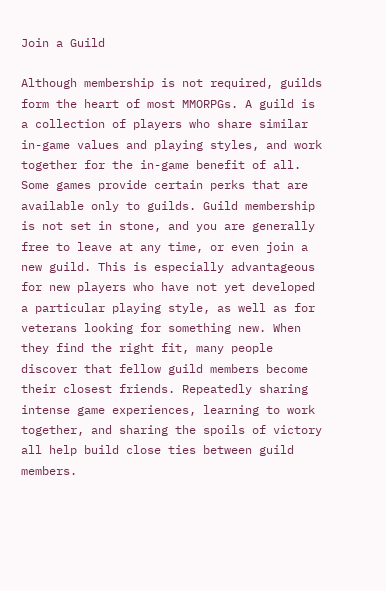Join a Guild

Although membership is not required, guilds form the heart of most MMORPGs. A guild is a collection of players who share similar in-game values and playing styles, and work together for the in-game benefit of all. Some games provide certain perks that are available only to guilds. Guild membership is not set in stone, and you are generally free to leave at any time, or even join a new guild. This is especially advantageous for new players who have not yet developed a particular playing style, as well as for veterans looking for something new. When they find the right fit, many people discover that fellow guild members become their closest friends. Repeatedly sharing intense game experiences, learning to work together, and sharing the spoils of victory all help build close ties between guild members.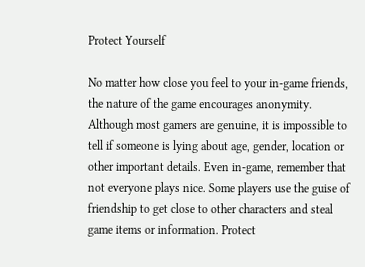Protect Yourself

No matter how close you feel to your in-game friends, the nature of the game encourages anonymity. Although most gamers are genuine, it is impossible to tell if someone is lying about age, gender, location or other important details. Even in-game, remember that not everyone plays nice. Some players use the guise of friendship to get close to other characters and steal game items or information. Protect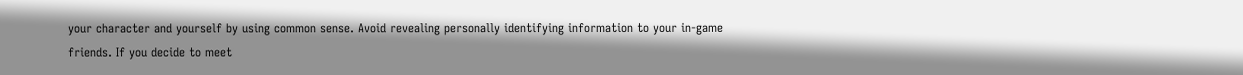your character and yourself by using common sense. Avoid revealing personally identifying information to your in-game friends. If you decide to meet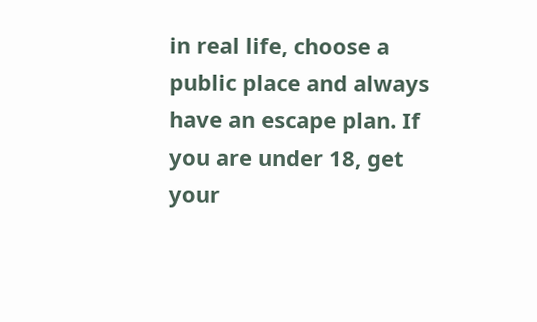in real life, choose a public place and always have an escape plan. If you are under 18, get your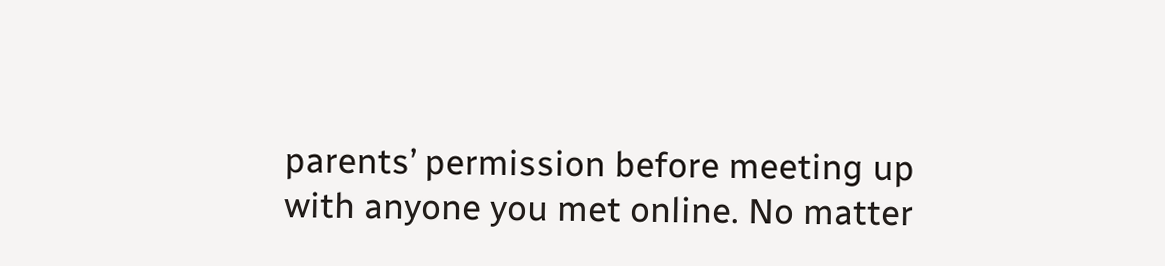parents’ permission before meeting up with anyone you met online. No matter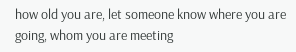how old you are, let someone know where you are going, whom you are meeting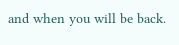and when you will be back.